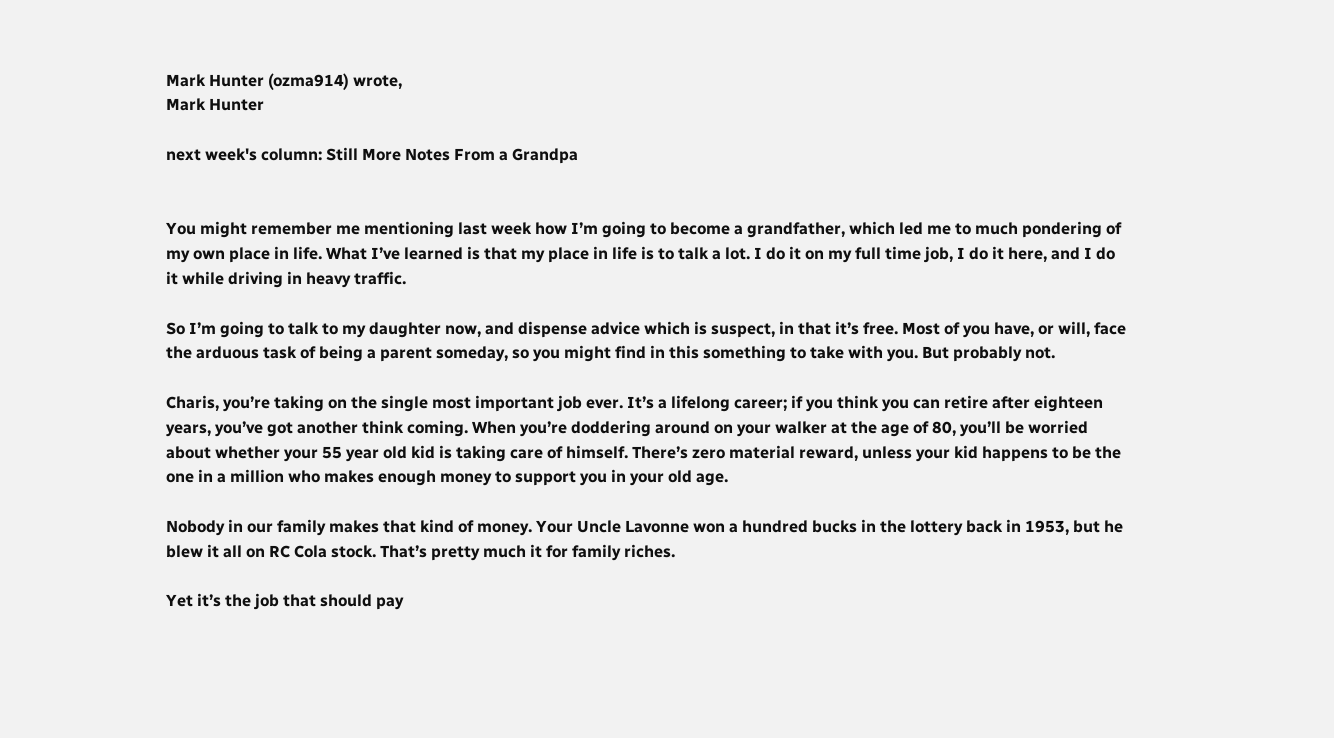Mark Hunter (ozma914) wrote,
Mark Hunter

next week's column: Still More Notes From a Grandpa


You might remember me mentioning last week how I’m going to become a grandfather, which led me to much pondering of my own place in life. What I’ve learned is that my place in life is to talk a lot. I do it on my full time job, I do it here, and I do it while driving in heavy traffic.

So I’m going to talk to my daughter now, and dispense advice which is suspect, in that it’s free. Most of you have, or will, face the arduous task of being a parent someday, so you might find in this something to take with you. But probably not.

Charis, you’re taking on the single most important job ever. It’s a lifelong career; if you think you can retire after eighteen years, you’ve got another think coming. When you’re doddering around on your walker at the age of 80, you’ll be worried about whether your 55 year old kid is taking care of himself. There’s zero material reward, unless your kid happens to be the one in a million who makes enough money to support you in your old age.

Nobody in our family makes that kind of money. Your Uncle Lavonne won a hundred bucks in the lottery back in 1953, but he blew it all on RC Cola stock. That’s pretty much it for family riches.

Yet it’s the job that should pay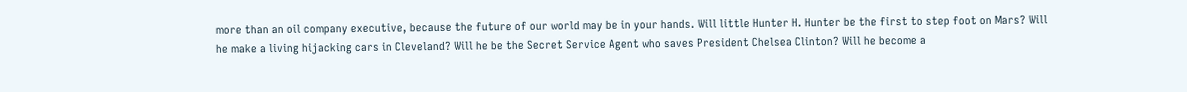more than an oil company executive, because the future of our world may be in your hands. Will little Hunter H. Hunter be the first to step foot on Mars? Will he make a living hijacking cars in Cleveland? Will he be the Secret Service Agent who saves President Chelsea Clinton? Will he become a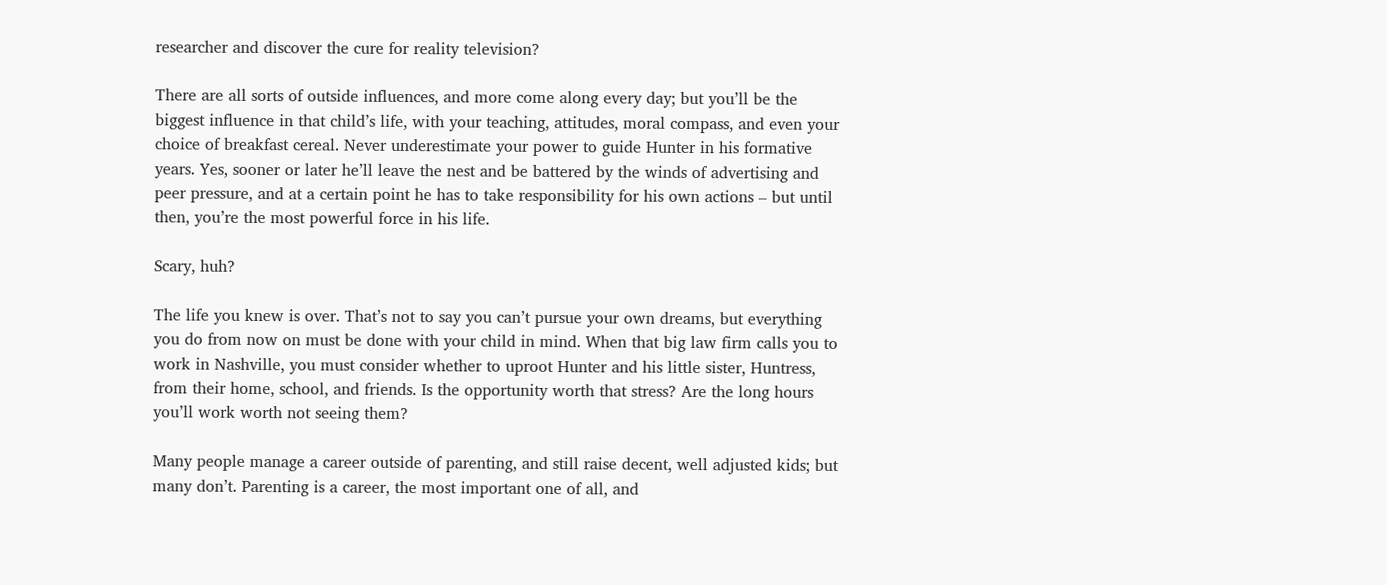researcher and discover the cure for reality television?

There are all sorts of outside influences, and more come along every day; but you’ll be the biggest influence in that child’s life, with your teaching, attitudes, moral compass, and even your choice of breakfast cereal. Never underestimate your power to guide Hunter in his formative years. Yes, sooner or later he’ll leave the nest and be battered by the winds of advertising and peer pressure, and at a certain point he has to take responsibility for his own actions – but until then, you’re the most powerful force in his life.

Scary, huh?

The life you knew is over. That’s not to say you can’t pursue your own dreams, but everything you do from now on must be done with your child in mind. When that big law firm calls you to work in Nashville, you must consider whether to uproot Hunter and his little sister, Huntress, from their home, school, and friends. Is the opportunity worth that stress? Are the long hours you’ll work worth not seeing them?

Many people manage a career outside of parenting, and still raise decent, well adjusted kids; but many don’t. Parenting is a career, the most important one of all, and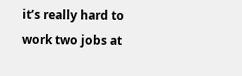it’s really hard to work two jobs at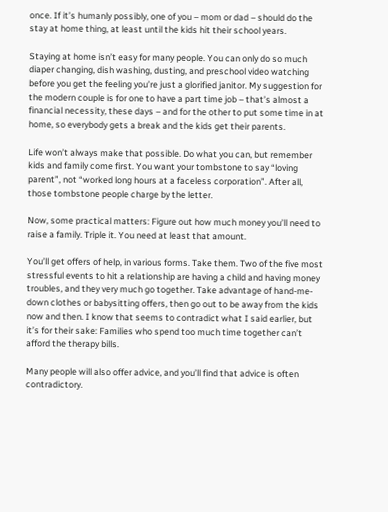once. If it’s humanly possibly, one of you – mom or dad – should do the stay at home thing, at least until the kids hit their school years.

Staying at home isn’t easy for many people. You can only do so much diaper changing, dish washing, dusting, and preschool video watching before you get the feeling you’re just a glorified janitor. My suggestion for the modern couple is for one to have a part time job – that’s almost a financial necessity, these days – and for the other to put some time in at home, so everybody gets a break and the kids get their parents.

Life won’t always make that possible. Do what you can, but remember kids and family come first. You want your tombstone to say “loving parent”, not “worked long hours at a faceless corporation”. After all, those tombstone people charge by the letter.

Now, some practical matters: Figure out how much money you’ll need to raise a family. Triple it. You need at least that amount.

You’ll get offers of help, in various forms. Take them. Two of the five most stressful events to hit a relationship are having a child and having money troubles, and they very much go together. Take advantage of hand-me-down clothes or babysitting offers, then go out to be away from the kids now and then. I know that seems to contradict what I said earlier, but it’s for their sake: Families who spend too much time together can’t afford the therapy bills.

Many people will also offer advice, and you’ll find that advice is often contradictory.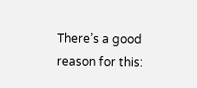There’s a good reason for this: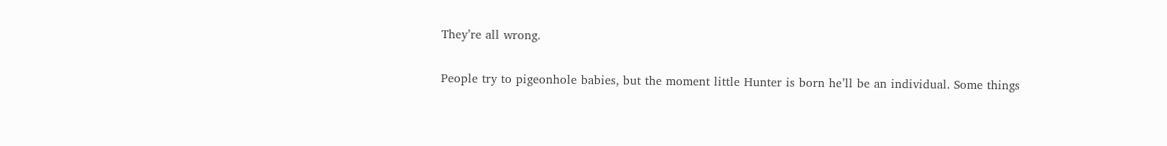They’re all wrong.

People try to pigeonhole babies, but the moment little Hunter is born he’ll be an individual. Some things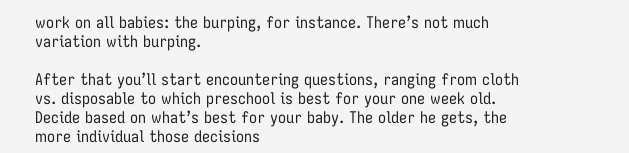work on all babies: the burping, for instance. There’s not much variation with burping.

After that you’ll start encountering questions, ranging from cloth vs. disposable to which preschool is best for your one week old. Decide based on what’s best for your baby. The older he gets, the more individual those decisions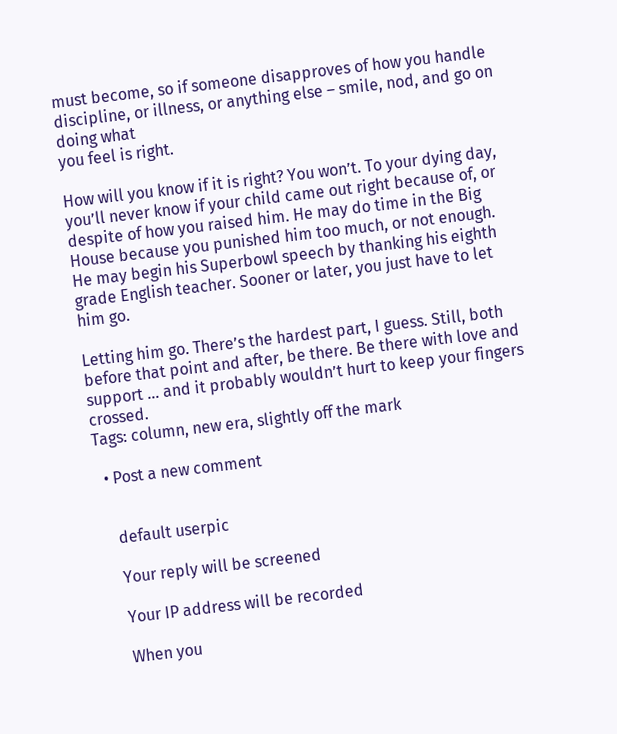must become, so if someone disapproves of how you handle discipline, or illness, or anything else – smile, nod, and go on doing what
you feel is right.

How will you know if it is right? You won’t. To your dying day, you’ll never know if your child came out right because of, or despite of how you raised him. He may do time in the Big House because you punished him too much, or not enough. He may begin his Superbowl speech by thanking his eighth grade English teacher. Sooner or later, you just have to let him go.

Letting him go. There’s the hardest part, I guess. Still, both before that point and after, be there. Be there with love and support … and it probably wouldn’t hurt to keep your fingers crossed.
Tags: column, new era, slightly off the mark

  • Post a new comment


    default userpic

    Your reply will be screened

    Your IP address will be recorded

    When you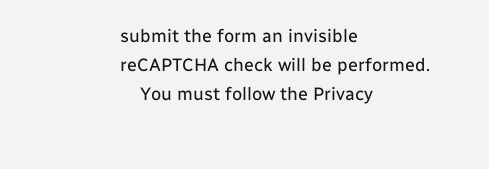submit the form an invisible reCAPTCHA check will be performed.
    You must follow the Privacy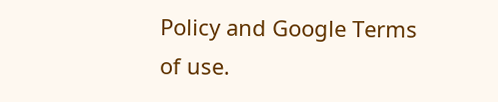Policy and Google Terms of use.